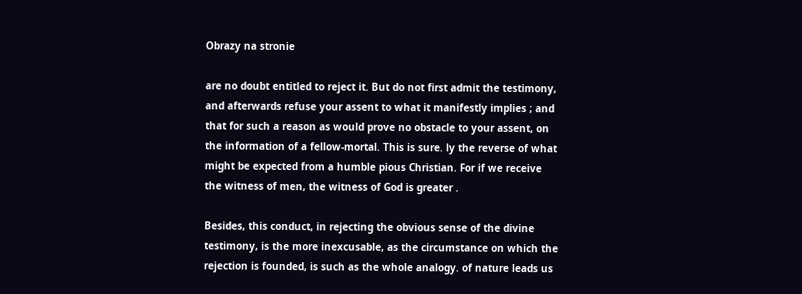Obrazy na stronie

are no doubt entitled to reject it. But do not first admit the testimony, and afterwards refuse your assent to what it manifestly implies ; and that for such a reason as would prove no obstacle to your assent, on the information of a fellow-mortal. This is sure. ly the reverse of what might be expected from a humble pious Christian. For if we receive the witness of men, the witness of God is greater .

Besides, this conduct, in rejecting the obvious sense of the divine testimony, is the more inexcusable, as the circumstance on which the rejection is founded, is such as the whole analogy. of nature leads us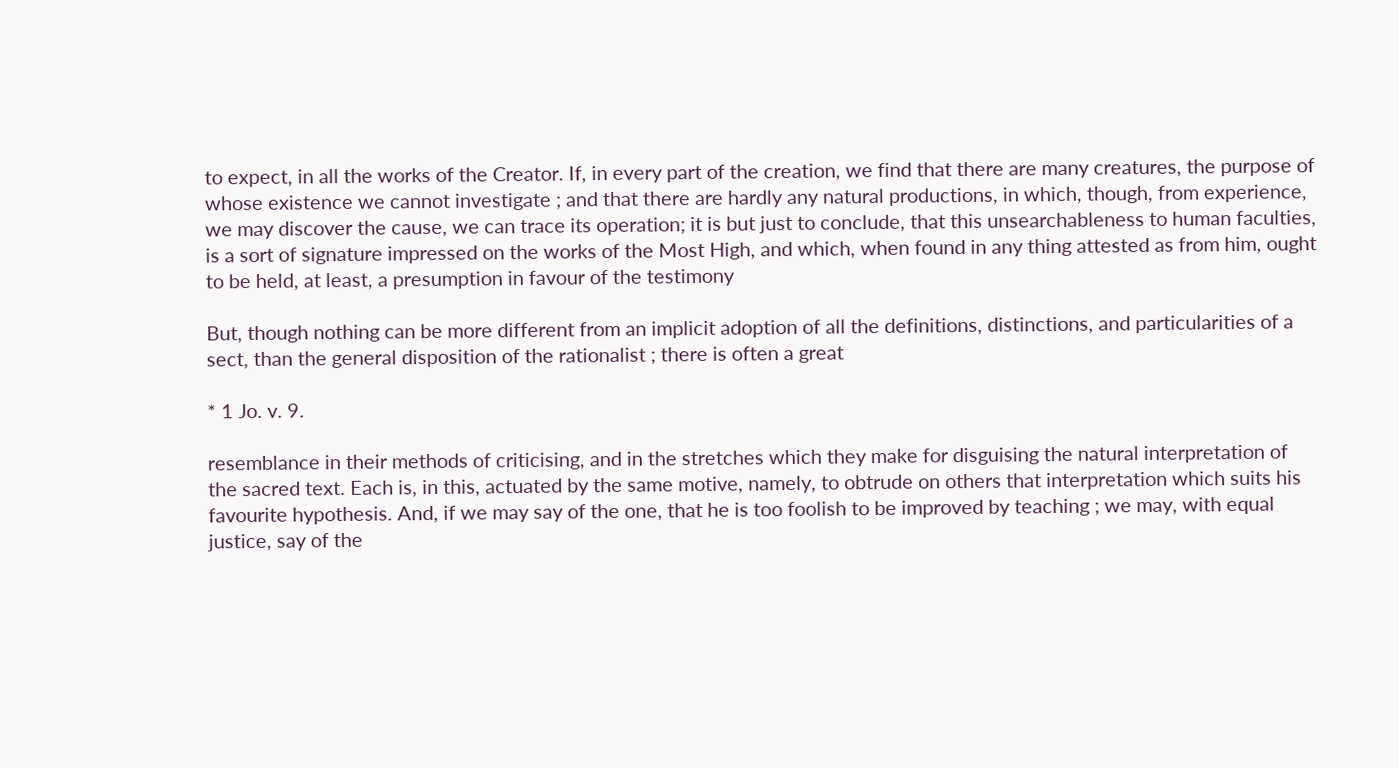to expect, in all the works of the Creator. If, in every part of the creation, we find that there are many creatures, the purpose of whose existence we cannot investigate ; and that there are hardly any natural productions, in which, though, from experience, we may discover the cause, we can trace its operation; it is but just to conclude, that this unsearchableness to human faculties, is a sort of signature impressed on the works of the Most High, and which, when found in any thing attested as from him, ought to be held, at least, a presumption in favour of the testimony

But, though nothing can be more different from an implicit adoption of all the definitions, distinctions, and particularities of a sect, than the general disposition of the rationalist ; there is often a great

* 1 Jo. v. 9.

resemblance in their methods of criticising, and in the stretches which they make for disguising the natural interpretation of the sacred text. Each is, in this, actuated by the same motive, namely, to obtrude on others that interpretation which suits his favourite hypothesis. And, if we may say of the one, that he is too foolish to be improved by teaching ; we may, with equal justice, say of the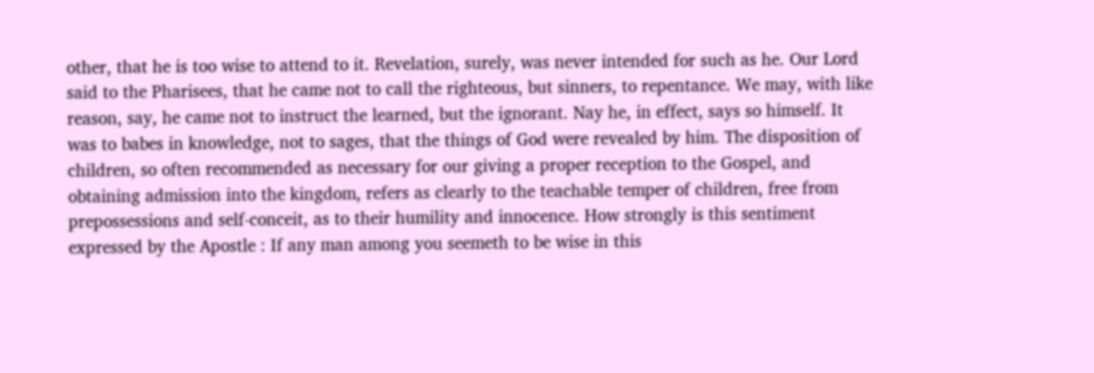other, that he is too wise to attend to it. Revelation, surely, was never intended for such as he. Our Lord said to the Pharisees, that he came not to call the righteous, but sinners, to repentance. We may, with like reason, say, he came not to instruct the learned, but the ignorant. Nay he, in effect, says so himself. It was to babes in knowledge, not to sages, that the things of God were revealed by him. The disposition of children, so often recommended as necessary for our giving a proper reception to the Gospel, and obtaining admission into the kingdom, refers as clearly to the teachable temper of children, free from prepossessions and self-conceit, as to their humility and innocence. How strongly is this sentiment expressed by the Apostle : If any man among you seemeth to be wise in this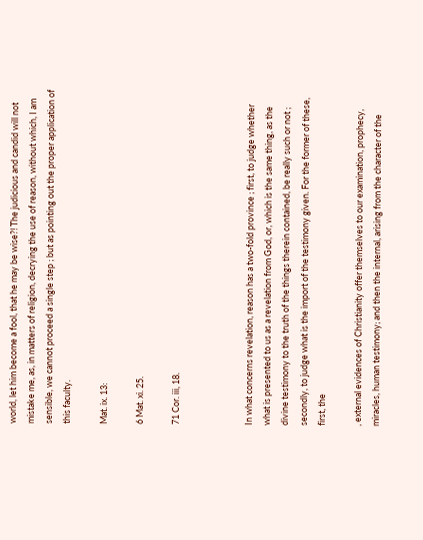world, let him become a fool, that he may be wise?! The judicious and candid will not mistake me, as, in matters of religion, decrying the use of reason, without which, I am sensible, we cannot proceed a single step ; but as pointing out the proper application of this faculty.

Mat. ix. 13:

6 Mat. xi. 25.

71 Cor. iii, 18.



In what concerns revelation, reason has a two-fold province ; first, to judge whether what is presented to us as a revelation from God, or, which is the same thing, as the divine testimony to the truth of the things therein contained, be really such or not ; secondly, to judge what is the import of the testimony given. For the former of these, first, the

, external evidences of Christianity offer themselves to our examination, prophecy, miracles, human testimony; and then the internal, arising from the character of the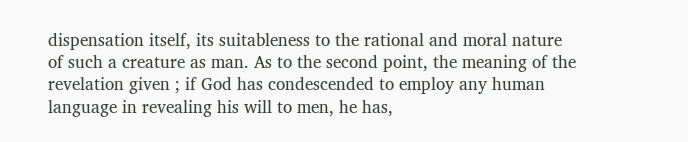dispensation itself, its suitableness to the rational and moral nature of such a creature as man. As to the second point, the meaning of the revelation given ; if God has condescended to employ any human language in revealing his will to men, he has,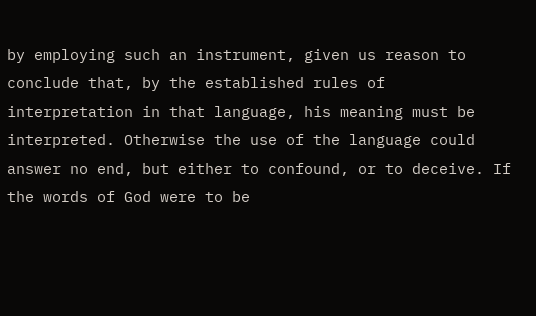by employing such an instrument, given us reason to conclude that, by the established rules of interpretation in that language, his meaning must be interpreted. Otherwise the use of the language could answer no end, but either to confound, or to deceive. If the words of God were to be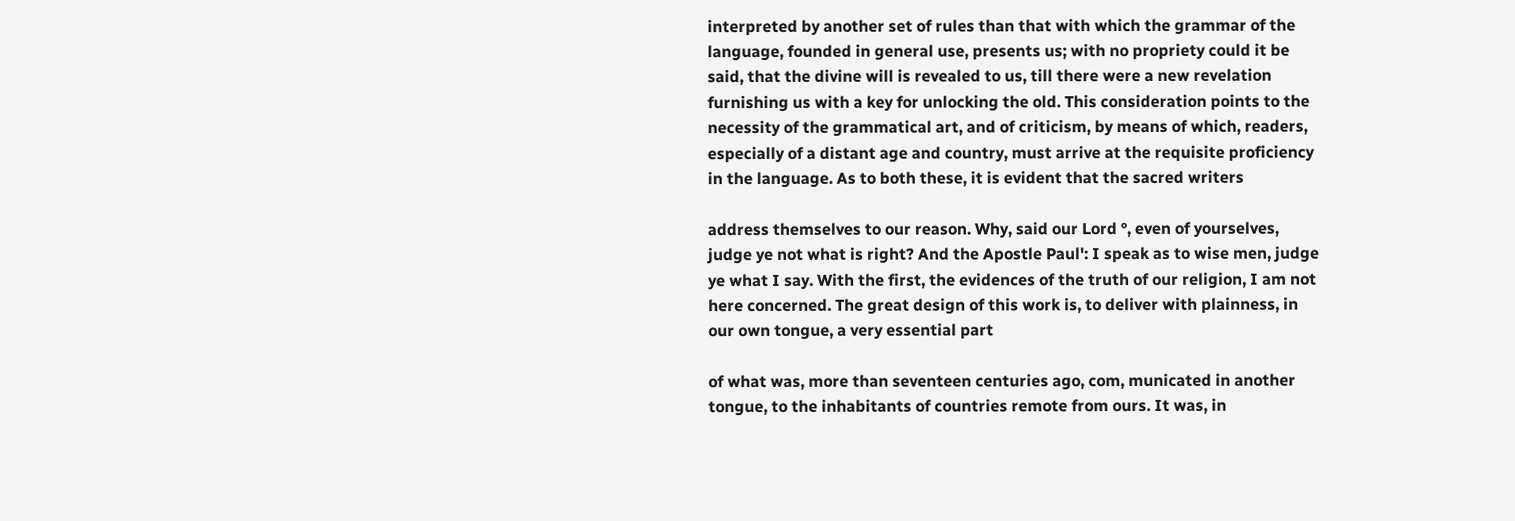interpreted by another set of rules than that with which the grammar of the language, founded in general use, presents us; with no propriety could it be said, that the divine will is revealed to us, till there were a new revelation furnishing us with a key for unlocking the old. This consideration points to the necessity of the grammatical art, and of criticism, by means of which, readers, especially of a distant age and country, must arrive at the requisite proficiency in the language. As to both these, it is evident that the sacred writers

address themselves to our reason. Why, said our Lord °, even of yourselves, judge ye not what is right? And the Apostle Paul': I speak as to wise men, judge ye what I say. With the first, the evidences of the truth of our religion, I am not here concerned. The great design of this work is, to deliver with plainness, in our own tongue, a very essential part

of what was, more than seventeen centuries ago, com, municated in another tongue, to the inhabitants of countries remote from ours. It was, in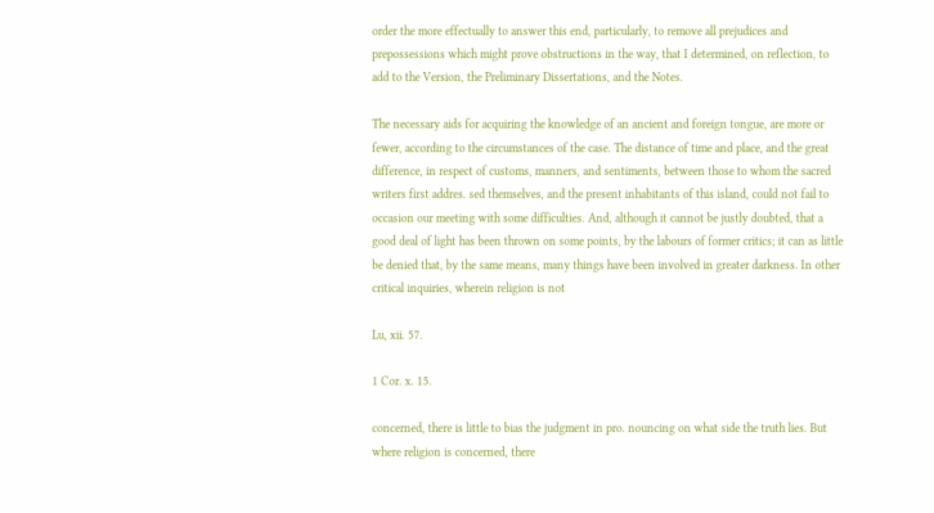order the more effectually to answer this end, particularly, to remove all prejudices and prepossessions which might prove obstructions in the way, that I determined, on reflection, to add to the Version, the Preliminary Dissertations, and the Notes.

The necessary aids for acquiring the knowledge of an ancient and foreign tongue, are more or fewer, according to the circumstances of the case. The distance of time and place, and the great difference, in respect of customs, manners, and sentiments, between those to whom the sacred writers first addres. sed themselves, and the present inhabitants of this island, could not fail to occasion our meeting with some difficulties. And, although it cannot be justly doubted, that a good deal of light has been thrown on some points, by the labours of former critics; it can as little be denied that, by the same means, many things have been involved in greater darkness. In other critical inquiries, wherein religion is not

Lu, xii. 57.

1 Cor. x. 15.

concerned, there is little to bias the judgment in pro. nouncing on what side the truth lies. But where religion is concerned, there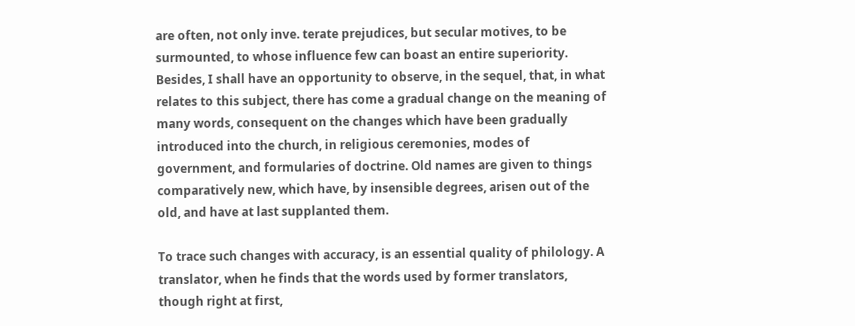are often, not only inve. terate prejudices, but secular motives, to be surmounted, to whose influence few can boast an entire superiority. Besides, I shall have an opportunity to observe, in the sequel, that, in what relates to this subject, there has come a gradual change on the meaning of many words, consequent on the changes which have been gradually introduced into the church, in religious ceremonies, modes of government, and formularies of doctrine. Old names are given to things comparatively new, which have, by insensible degrees, arisen out of the old, and have at last supplanted them.

To trace such changes with accuracy, is an essential quality of philology. A translator, when he finds that the words used by former translators, though right at first,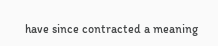have since contracted a meaning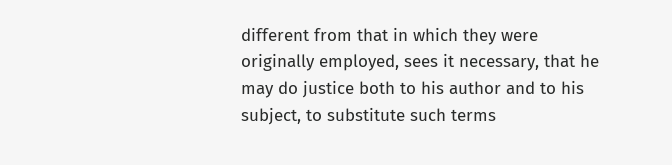different from that in which they were originally employed, sees it necessary, that he may do justice both to his author and to his subject, to substitute such terms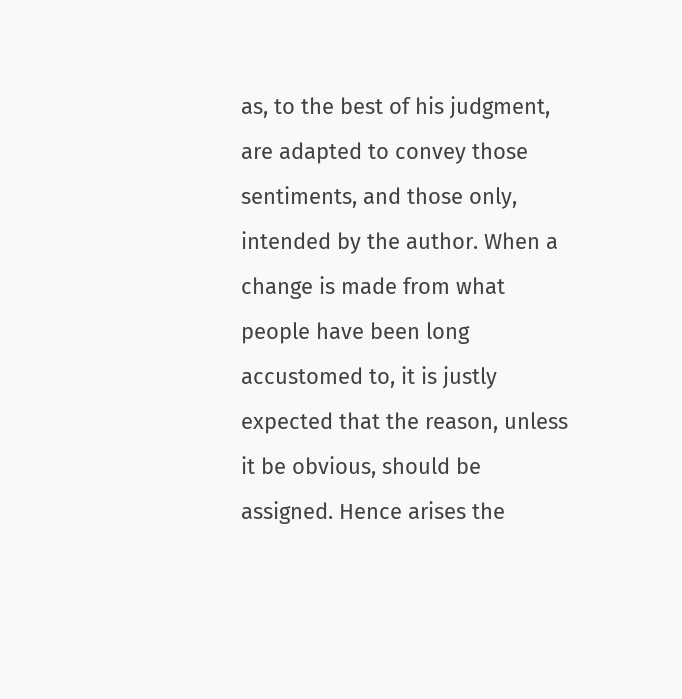as, to the best of his judgment, are adapted to convey those sentiments, and those only, intended by the author. When a change is made from what people have been long accustomed to, it is justly expected that the reason, unless it be obvious, should be assigned. Hence arises the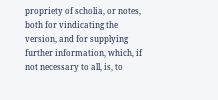propriety of scholia, or notes, both for vindicating the version, and for supplying further information, which, if not necessary to all, is, to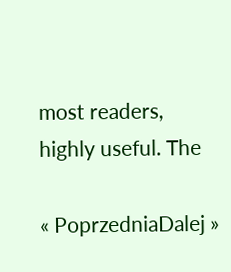most readers, highly useful. The

« PoprzedniaDalej »